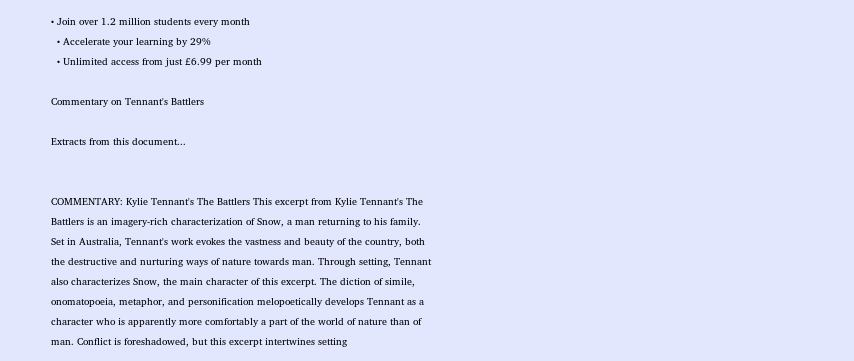• Join over 1.2 million students every month
  • Accelerate your learning by 29%
  • Unlimited access from just £6.99 per month

Commentary on Tennant's Battlers

Extracts from this document...


COMMENTARY: Kylie Tennant's The Battlers This excerpt from Kylie Tennant's The Battlers is an imagery-rich characterization of Snow, a man returning to his family. Set in Australia, Tennant's work evokes the vastness and beauty of the country, both the destructive and nurturing ways of nature towards man. Through setting, Tennant also characterizes Snow, the main character of this excerpt. The diction of simile, onomatopoeia, metaphor, and personification melopoetically develops Tennant as a character who is apparently more comfortably a part of the world of nature than of man. Conflict is foreshadowed, but this excerpt intertwines setting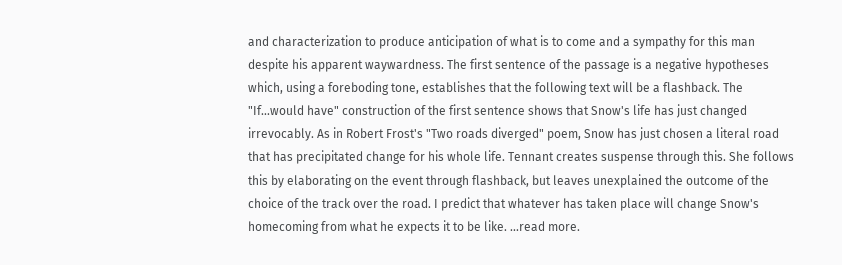and characterization to produce anticipation of what is to come and a sympathy for this man despite his apparent waywardness. The first sentence of the passage is a negative hypotheses which, using a foreboding tone, establishes that the following text will be a flashback. The "If...would have" construction of the first sentence shows that Snow's life has just changed irrevocably. As in Robert Frost's "Two roads diverged" poem, Snow has just chosen a literal road that has precipitated change for his whole life. Tennant creates suspense through this. She follows this by elaborating on the event through flashback, but leaves unexplained the outcome of the choice of the track over the road. I predict that whatever has taken place will change Snow's homecoming from what he expects it to be like. ...read more.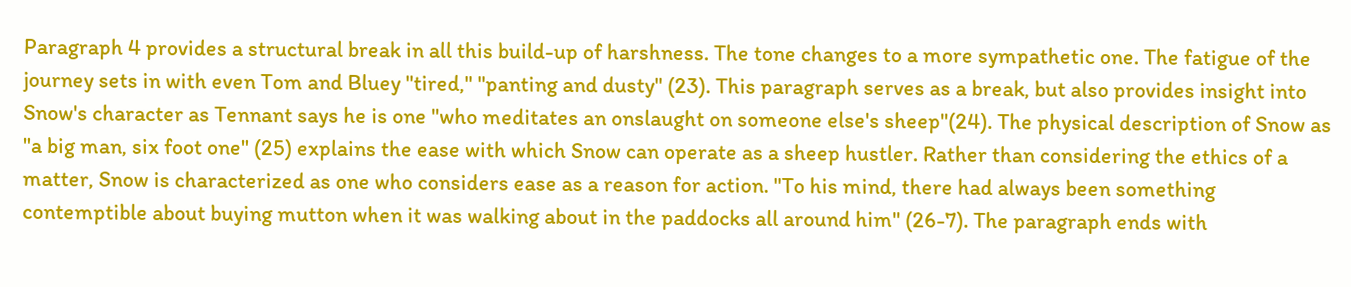Paragraph 4 provides a structural break in all this build-up of harshness. The tone changes to a more sympathetic one. The fatigue of the journey sets in with even Tom and Bluey "tired," "panting and dusty" (23). This paragraph serves as a break, but also provides insight into Snow's character as Tennant says he is one "who meditates an onslaught on someone else's sheep"(24). The physical description of Snow as "a big man, six foot one" (25) explains the ease with which Snow can operate as a sheep hustler. Rather than considering the ethics of a matter, Snow is characterized as one who considers ease as a reason for action. "To his mind, there had always been something contemptible about buying mutton when it was walking about in the paddocks all around him" (26-7). The paragraph ends with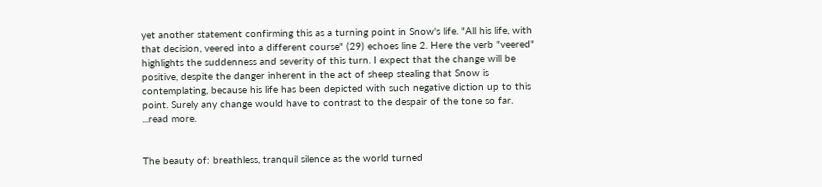yet another statement confirming this as a turning point in Snow's life. "All his life, with that decision, veered into a different course" (29) echoes line 2. Here the verb "veered" highlights the suddenness and severity of this turn. I expect that the change will be positive, despite the danger inherent in the act of sheep stealing that Snow is contemplating, because his life has been depicted with such negative diction up to this point. Surely any change would have to contrast to the despair of the tone so far. ...read more.


The beauty of: breathless, tranquil silence as the world turned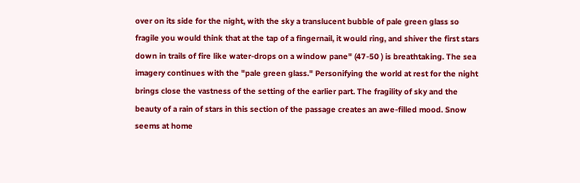over on its side for the night, with the sky a translucent bubble of pale green glass so fragile you would think that at the tap of a fingernail, it would ring, and shiver the first stars down in trails of fire like water-drops on a window pane" (47-50 ) is breathtaking. The sea imagery continues with the "pale green glass." Personifying the world at rest for the night brings close the vastness of the setting of the earlier part. The fragility of sky and the beauty of a rain of stars in this section of the passage creates an awe-filled mood. Snow seems at home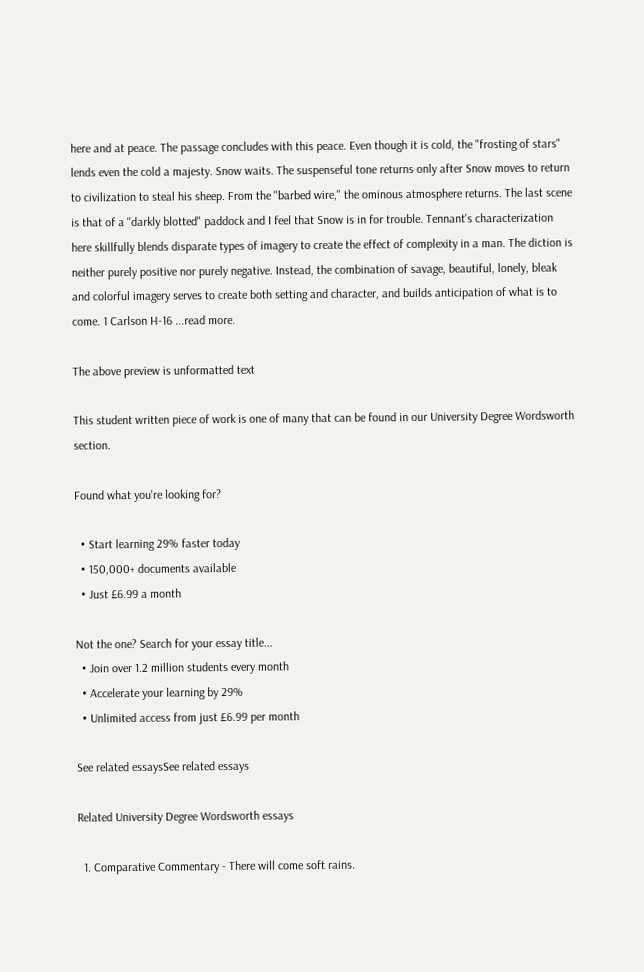here and at peace. The passage concludes with this peace. Even though it is cold, the "frosting of stars" lends even the cold a majesty. Snow waits. The suspenseful tone returns only after Snow moves to return to civilization to steal his sheep. From the "barbed wire," the ominous atmosphere returns. The last scene is that of a "darkly blotted" paddock and I feel that Snow is in for trouble. Tennant's characterization here skillfully blends disparate types of imagery to create the effect of complexity in a man. The diction is neither purely positive nor purely negative. Instead, the combination of savage, beautiful, lonely, bleak and colorful imagery serves to create both setting and character, and builds anticipation of what is to come. 1 Carlson H-16 ...read more.

The above preview is unformatted text

This student written piece of work is one of many that can be found in our University Degree Wordsworth section.

Found what you're looking for?

  • Start learning 29% faster today
  • 150,000+ documents available
  • Just £6.99 a month

Not the one? Search for your essay title...
  • Join over 1.2 million students every month
  • Accelerate your learning by 29%
  • Unlimited access from just £6.99 per month

See related essaysSee related essays

Related University Degree Wordsworth essays

  1. Comparative Commentary - There will come soft rains.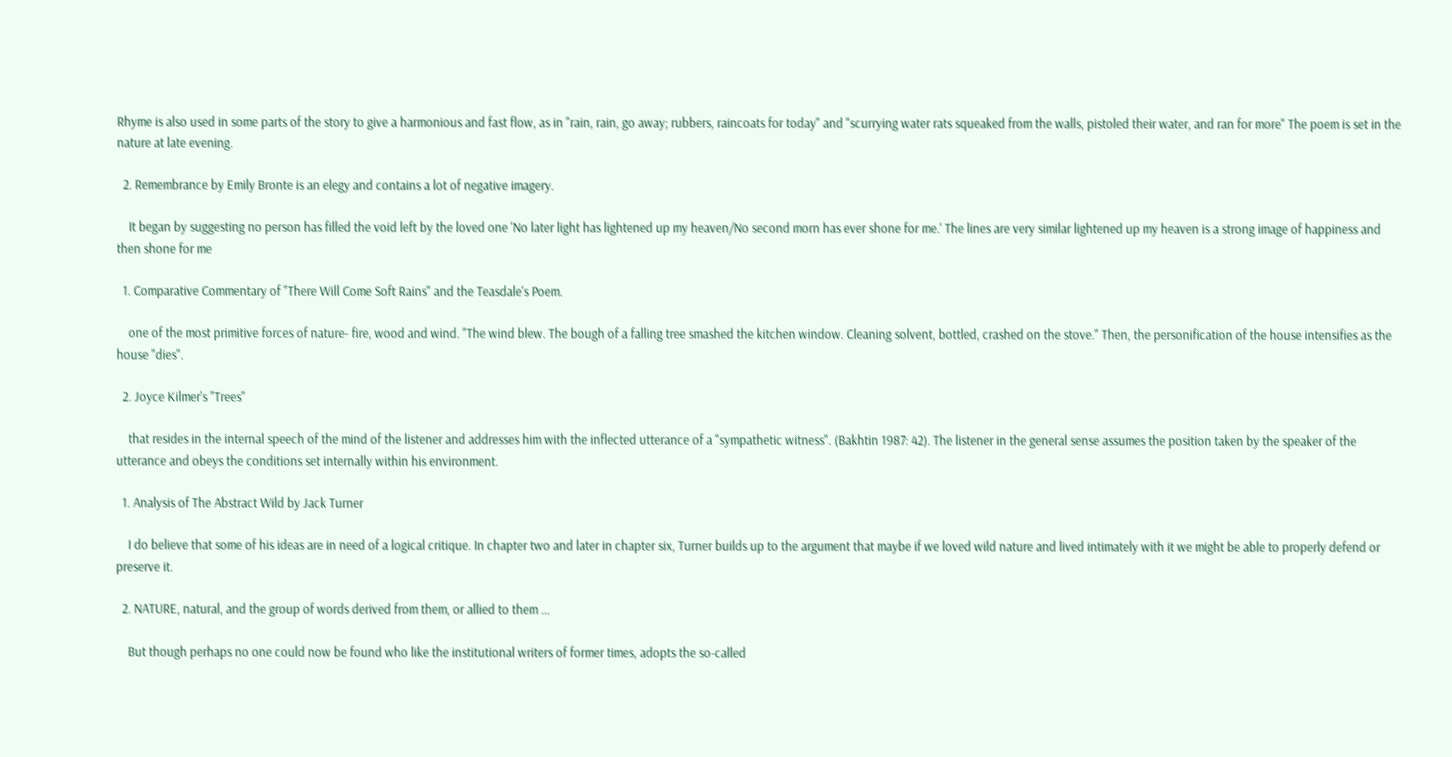Rhyme is also used in some parts of the story to give a harmonious and fast flow, as in "rain, rain, go away; rubbers, raincoats for today" and "scurrying water rats squeaked from the walls, pistoled their water, and ran for more" The poem is set in the nature at late evening.

  2. Remembrance by Emily Bronte is an elegy and contains a lot of negative imagery.

    It began by suggesting no person has filled the void left by the loved one 'No later light has lightened up my heaven/No second morn has ever shone for me.' The lines are very similar lightened up my heaven is a strong image of happiness and then shone for me

  1. Comparative Commentary of "There Will Come Soft Rains" and the Teasdale's Poem.

    one of the most primitive forces of nature- fire, wood and wind. "The wind blew. The bough of a falling tree smashed the kitchen window. Cleaning solvent, bottled, crashed on the stove." Then, the personification of the house intensifies as the house "dies".

  2. Joyce Kilmer's "Trees"

    that resides in the internal speech of the mind of the listener and addresses him with the inflected utterance of a "sympathetic witness". (Bakhtin 1987: 42). The listener in the general sense assumes the position taken by the speaker of the utterance and obeys the conditions set internally within his environment.

  1. Analysis of The Abstract Wild by Jack Turner

    I do believe that some of his ideas are in need of a logical critique. In chapter two and later in chapter six, Turner builds up to the argument that maybe if we loved wild nature and lived intimately with it we might be able to properly defend or preserve it.

  2. NATURE, natural, and the group of words derived from them, or allied to them ...

    But though perhaps no one could now be found who like the institutional writers of former times, adopts the so-called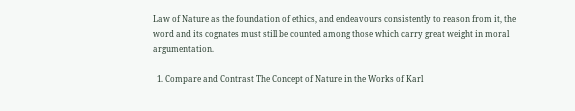Law of Nature as the foundation of ethics, and endeavours consistently to reason from it, the word and its cognates must still be counted among those which carry great weight in moral argumentation.

  1. Compare and Contrast The Concept of Nature in the Works of Karl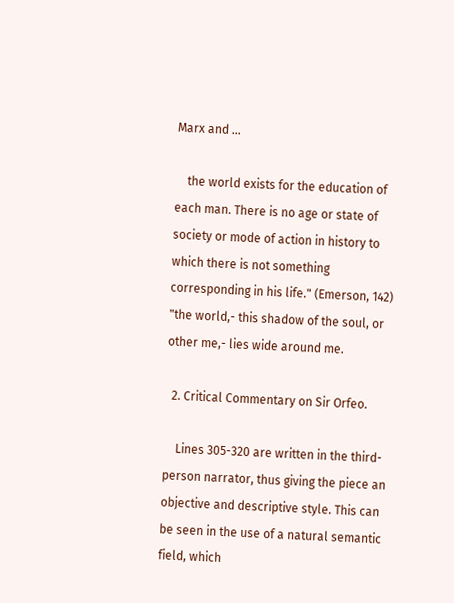Marx and ...

    the world exists for the education of each man. There is no age or state of society or mode of action in history to which there is not something corresponding in his life." (Emerson, 142) "the world,- this shadow of the soul, or other me,- lies wide around me.

  2. Critical Commentary on Sir Orfeo.

    Lines 305-320 are written in the third-person narrator, thus giving the piece an objective and descriptive style. This can be seen in the use of a natural semantic field, which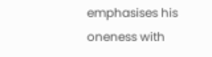emphasises his oneness with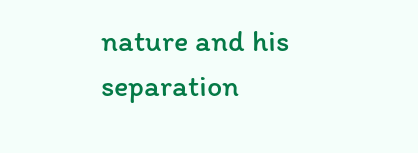nature and his separation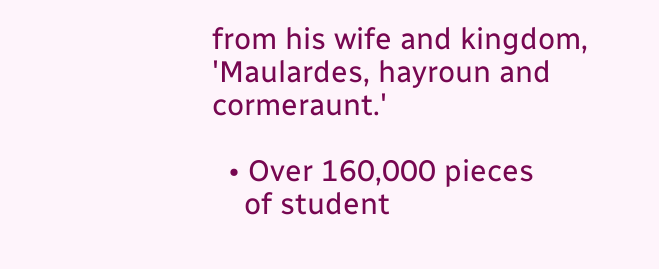from his wife and kingdom, 'Maulardes, hayroun and cormeraunt.'

  • Over 160,000 pieces
    of student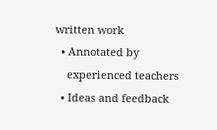written work
  • Annotated by
    experienced teachers
  • Ideas and feedback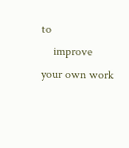to
    improve your own work